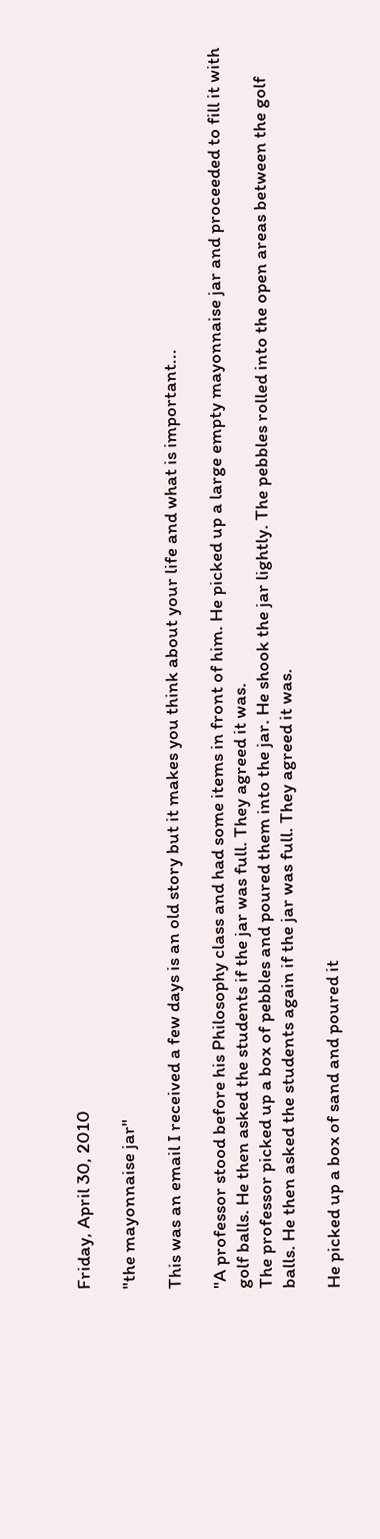Friday, April 30, 2010

"the mayonnaise jar"

This was an email I received a few days is an old story but it makes you think about your life and what is important...

"A professor stood before his Philosophy class and had some items in front of him. He picked up a large empty mayonnaise jar and proceeded to fill it with golf balls. He then asked the students if the jar was full. They agreed it was.
The professor picked up a box of pebbles and poured them into the jar. He shook the jar lightly. The pebbles rolled into the open areas between the golf balls. He then asked the students again if the jar was full. They agreed it was.

He picked up a box of sand and poured it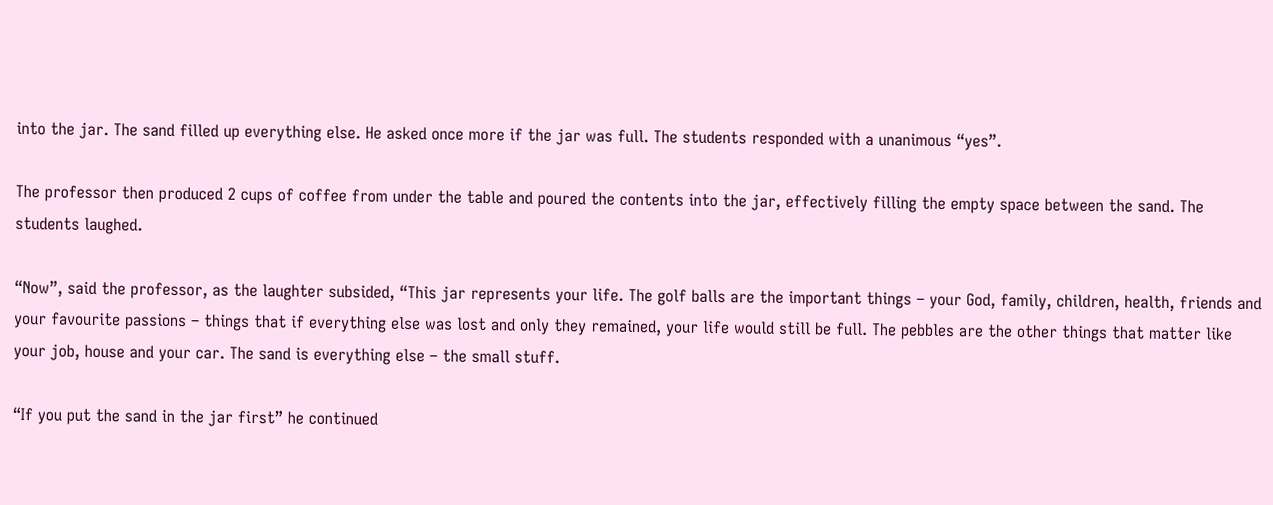into the jar. The sand filled up everything else. He asked once more if the jar was full. The students responded with a unanimous “yes”.

The professor then produced 2 cups of coffee from under the table and poured the contents into the jar, effectively filling the empty space between the sand. The students laughed.

“Now”, said the professor, as the laughter subsided, “This jar represents your life. The golf balls are the important things – your God, family, children, health, friends and your favourite passions – things that if everything else was lost and only they remained, your life would still be full. The pebbles are the other things that matter like your job, house and your car. The sand is everything else – the small stuff.

“If you put the sand in the jar first” he continued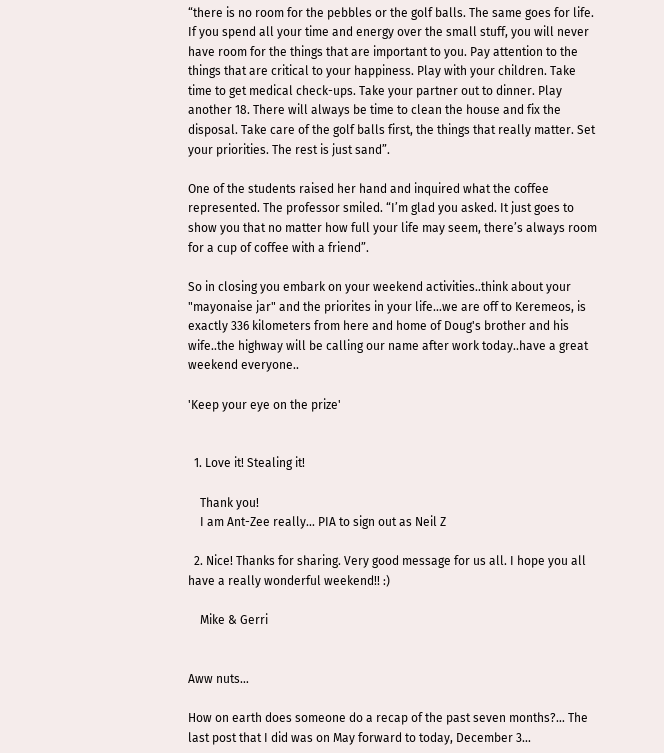“there is no room for the pebbles or the golf balls. The same goes for life. If you spend all your time and energy over the small stuff, you will never have room for the things that are important to you. Pay attention to the things that are critical to your happiness. Play with your children. Take time to get medical check-ups. Take your partner out to dinner. Play another 18. There will always be time to clean the house and fix the disposal. Take care of the golf balls first, the things that really matter. Set your priorities. The rest is just sand”.

One of the students raised her hand and inquired what the coffee represented. The professor smiled. “I’m glad you asked. It just goes to show you that no matter how full your life may seem, there’s always room for a cup of coffee with a friend”.

So in closing you embark on your weekend activities..think about your "mayonaise jar" and the priorites in your life...we are off to Keremeos, is exactly 336 kilometers from here and home of Doug's brother and his wife..the highway will be calling our name after work today..have a great weekend everyone..

'Keep your eye on the prize'


  1. Love it! Stealing it!

    Thank you!
    I am Ant-Zee really... PIA to sign out as Neil Z

  2. Nice! Thanks for sharing. Very good message for us all. I hope you all have a really wonderful weekend!! :)

    Mike & Gerri


Aww nuts…

How on earth does someone do a recap of the past seven months?… The last post that I did was on May forward to today, December 3...